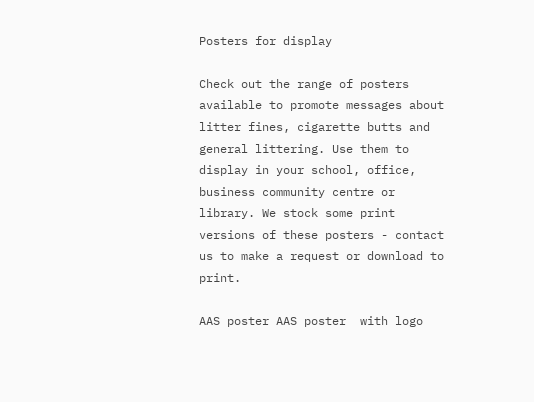Posters for display

Check out the range of posters available to promote messages about litter fines, cigarette butts and general littering. Use them to display in your school, office, business community centre or library. We stock some print versions of these posters - contact us to make a request or download to print.

AAS poster AAS poster  with logo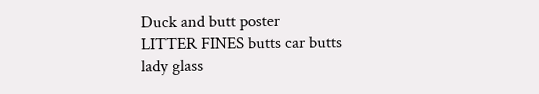Duck and butt poster
LITTER FINES butts car butts
lady glass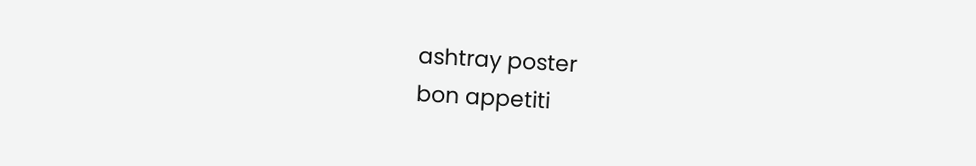ashtray poster
bon appetiti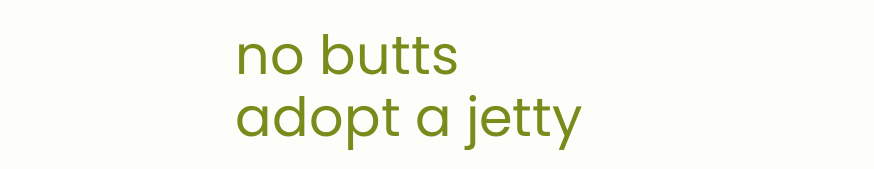no butts adopt a jetty